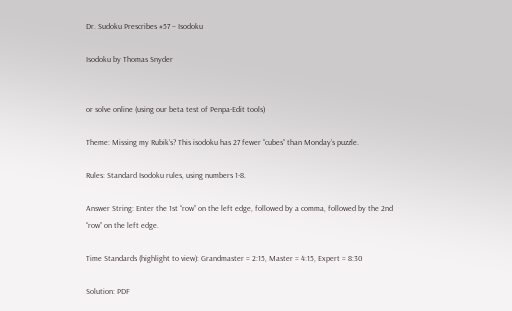Dr. Sudoku Prescribes #57 – Isodoku

Isodoku by Thomas Snyder


or solve online (using our beta test of Penpa-Edit tools)

Theme: Missing my Rubik’s? This isodoku has 27 fewer “cubes” than Monday’s puzzle.

Rules: Standard Isodoku rules, using numbers 1-8.

Answer String: Enter the 1st “row” on the left edge, followed by a comma, followed by the 2nd “row” on the left edge.

Time Standards (highlight to view): Grandmaster = 2:15, Master = 4:15, Expert = 8:30

Solution: PDF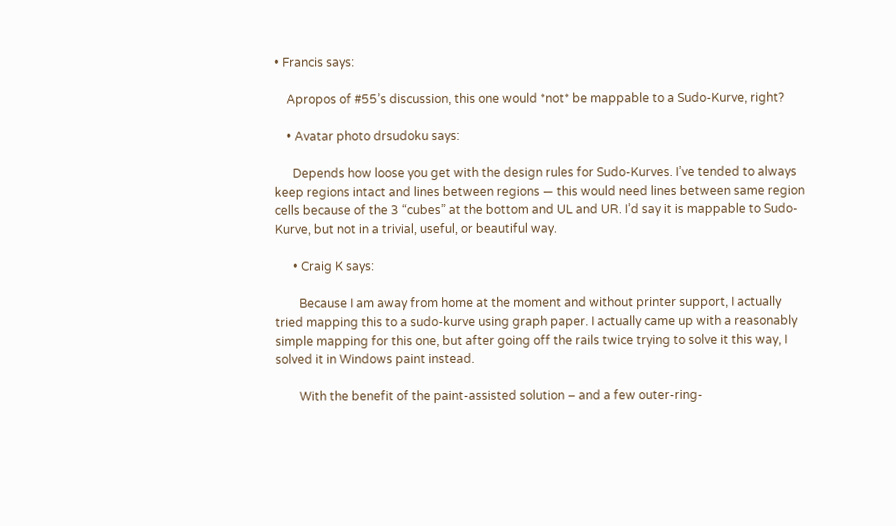• Francis says:

    Apropos of #55’s discussion, this one would *not* be mappable to a Sudo-Kurve, right?

    • Avatar photo drsudoku says:

      Depends how loose you get with the design rules for Sudo-Kurves. I’ve tended to always keep regions intact and lines between regions — this would need lines between same region cells because of the 3 “cubes” at the bottom and UL and UR. I’d say it is mappable to Sudo-Kurve, but not in a trivial, useful, or beautiful way.

      • Craig K says:

        Because I am away from home at the moment and without printer support, I actually tried mapping this to a sudo-kurve using graph paper. I actually came up with a reasonably simple mapping for this one, but after going off the rails twice trying to solve it this way, I solved it in Windows paint instead.

        With the benefit of the paint-assisted solution – and a few outer-ring-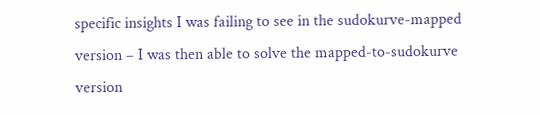specific insights I was failing to see in the sudokurve-mapped version – I was then able to solve the mapped-to-sudokurve version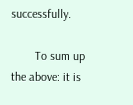successfully.

        To sum up the above: it is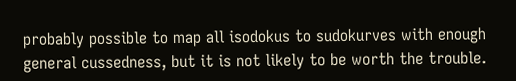probably possible to map all isodokus to sudokurves with enough general cussedness, but it is not likely to be worth the trouble.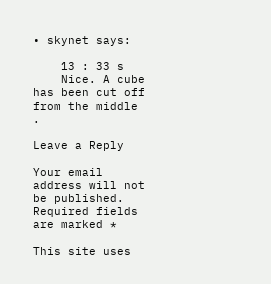• skynet says:

    13 : 33 s
    Nice. A cube has been cut off from the middle .

Leave a Reply

Your email address will not be published. Required fields are marked *

This site uses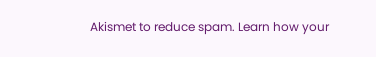Akismet to reduce spam. Learn how your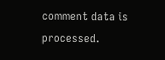comment data is processed.